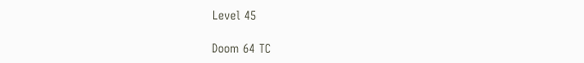Level 45

Doom 64 TC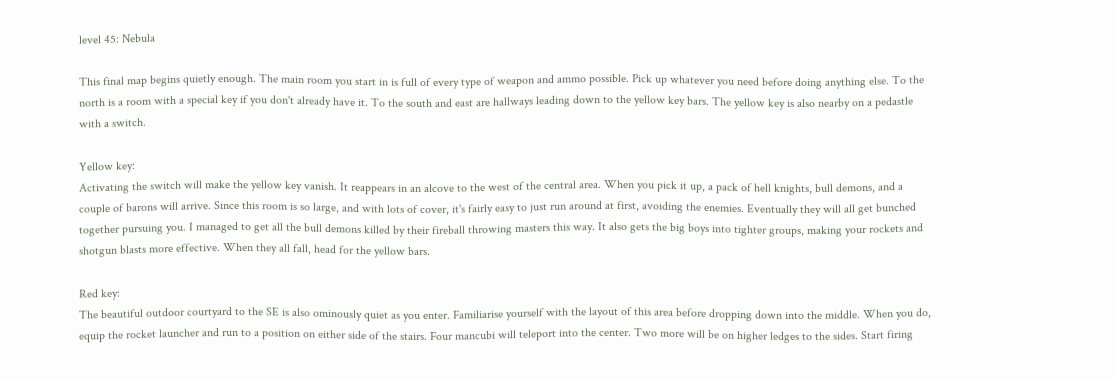level 45: Nebula

This final map begins quietly enough. The main room you start in is full of every type of weapon and ammo possible. Pick up whatever you need before doing anything else. To the north is a room with a special key if you don't already have it. To the south and east are hallways leading down to the yellow key bars. The yellow key is also nearby on a pedastle with a switch.

Yellow key:
Activating the switch will make the yellow key vanish. It reappears in an alcove to the west of the central area. When you pick it up, a pack of hell knights, bull demons, and a couple of barons will arrive. Since this room is so large, and with lots of cover, it's fairly easy to just run around at first, avoiding the enemies. Eventually they will all get bunched together pursuing you. I managed to get all the bull demons killed by their fireball throwing masters this way. It also gets the big boys into tighter groups, making your rockets and shotgun blasts more effective. When they all fall, head for the yellow bars.

Red key:
The beautiful outdoor courtyard to the SE is also ominously quiet as you enter. Familiarise yourself with the layout of this area before dropping down into the middle. When you do, equip the rocket launcher and run to a position on either side of the stairs. Four mancubi will teleport into the center. Two more will be on higher ledges to the sides. Start firing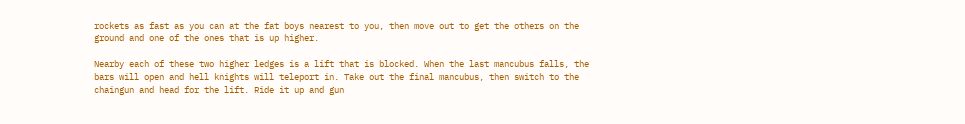rockets as fast as you can at the fat boys nearest to you, then move out to get the others on the ground and one of the ones that is up higher.

Nearby each of these two higher ledges is a lift that is blocked. When the last mancubus falls, the bars will open and hell knights will teleport in. Take out the final mancubus, then switch to the chaingun and head for the lift. Ride it up and gun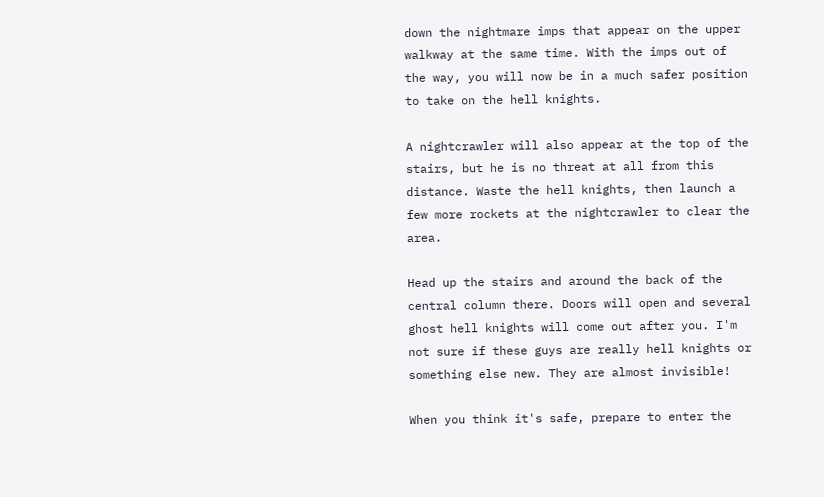down the nightmare imps that appear on the upper walkway at the same time. With the imps out of the way, you will now be in a much safer position to take on the hell knights.

A nightcrawler will also appear at the top of the stairs, but he is no threat at all from this distance. Waste the hell knights, then launch a few more rockets at the nightcrawler to clear the area.

Head up the stairs and around the back of the central column there. Doors will open and several ghost hell knights will come out after you. I'm not sure if these guys are really hell knights or something else new. They are almost invisible!

When you think it's safe, prepare to enter the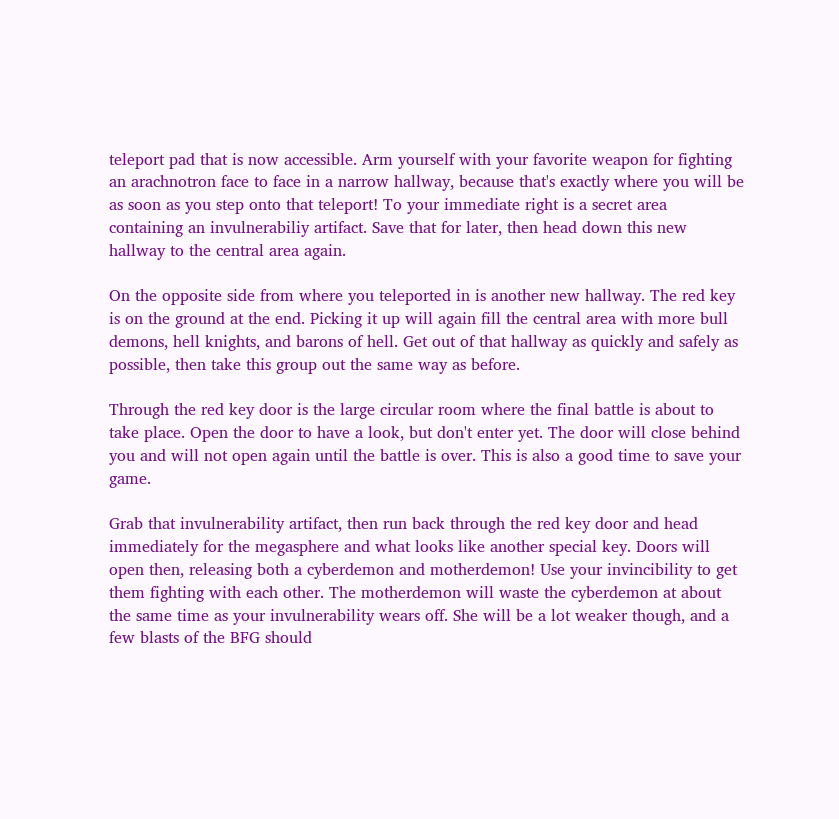teleport pad that is now accessible. Arm yourself with your favorite weapon for fighting an arachnotron face to face in a narrow hallway, because that's exactly where you will be as soon as you step onto that teleport! To your immediate right is a secret area containing an invulnerabiliy artifact. Save that for later, then head down this new hallway to the central area again.

On the opposite side from where you teleported in is another new hallway. The red key is on the ground at the end. Picking it up will again fill the central area with more bull demons, hell knights, and barons of hell. Get out of that hallway as quickly and safely as possible, then take this group out the same way as before.

Through the red key door is the large circular room where the final battle is about to take place. Open the door to have a look, but don't enter yet. The door will close behind you and will not open again until the battle is over. This is also a good time to save your game.

Grab that invulnerability artifact, then run back through the red key door and head immediately for the megasphere and what looks like another special key. Doors will open then, releasing both a cyberdemon and motherdemon! Use your invincibility to get them fighting with each other. The motherdemon will waste the cyberdemon at about the same time as your invulnerability wears off. She will be a lot weaker though, and a few blasts of the BFG should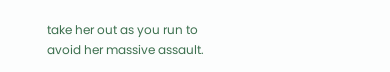take her out as you run to avoid her massive assault.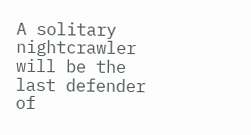A solitary nightcrawler will be the last defender of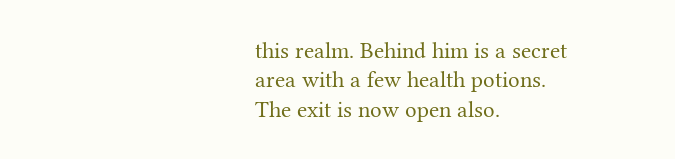this realm. Behind him is a secret area with a few health potions. The exit is now open also.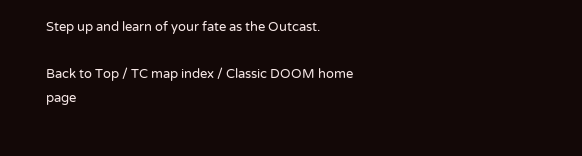Step up and learn of your fate as the Outcast.

Back to Top / TC map index / Classic DOOM home page